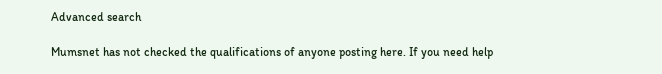Advanced search

Mumsnet has not checked the qualifications of anyone posting here. If you need help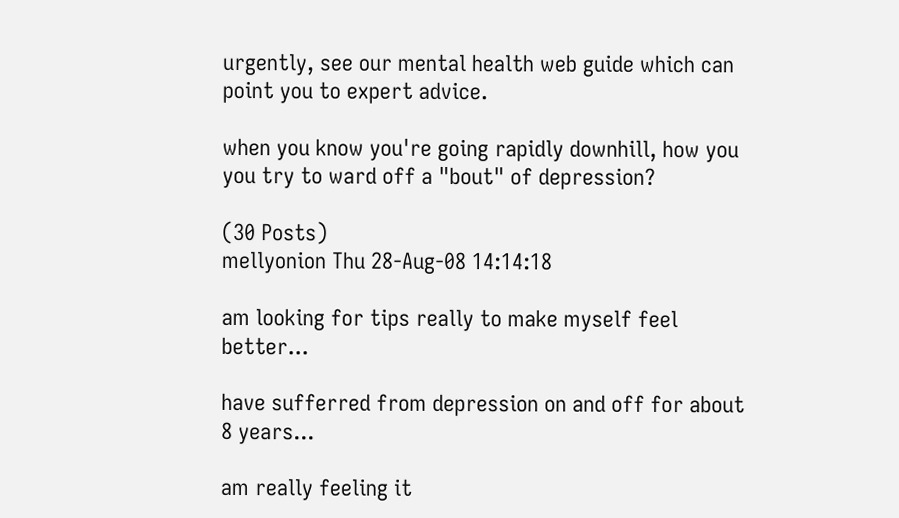urgently, see our mental health web guide which can point you to expert advice.

when you know you're going rapidly downhill, how you you try to ward off a "bout" of depression?

(30 Posts)
mellyonion Thu 28-Aug-08 14:14:18

am looking for tips really to make myself feel better...

have sufferred from depression on and off for about 8 years...

am really feeling it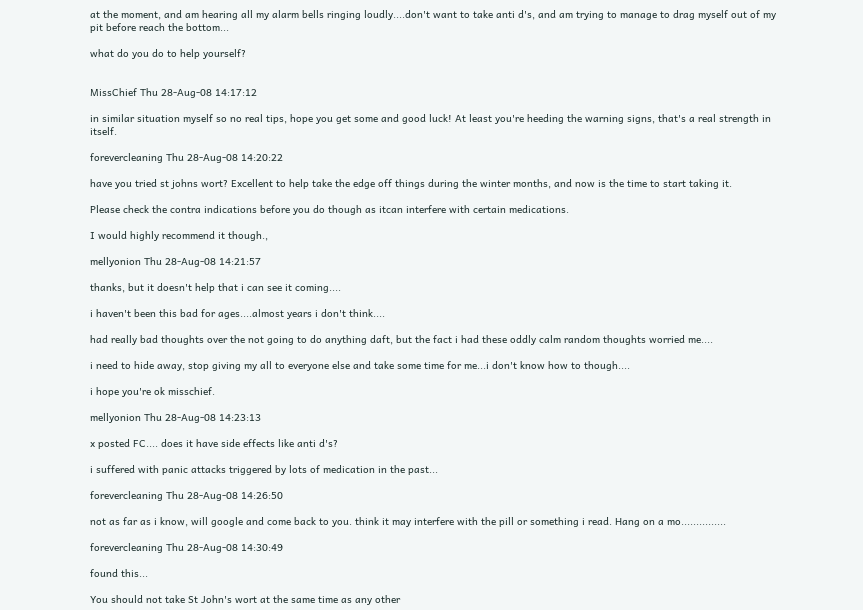at the moment, and am hearing all my alarm bells ringing loudly....don't want to take anti d's, and am trying to manage to drag myself out of my pit before reach the bottom...

what do you do to help yourself?


MissChief Thu 28-Aug-08 14:17:12

in similar situation myself so no real tips, hope you get some and good luck! At least you're heeding the warning signs, that's a real strength in itself.

forevercleaning Thu 28-Aug-08 14:20:22

have you tried st johns wort? Excellent to help take the edge off things during the winter months, and now is the time to start taking it.

Please check the contra indications before you do though as itcan interfere with certain medications.

I would highly recommend it though.,

mellyonion Thu 28-Aug-08 14:21:57

thanks, but it doesn't help that i can see it coming....

i haven't been this bad for ages....almost years i don't think....

had really bad thoughts over the not going to do anything daft, but the fact i had these oddly calm random thoughts worried me....

i need to hide away, stop giving my all to everyone else and take some time for me...i don't know how to though....

i hope you're ok misschief.

mellyonion Thu 28-Aug-08 14:23:13

x posted FC.... does it have side effects like anti d's?

i suffered with panic attacks triggered by lots of medication in the past...

forevercleaning Thu 28-Aug-08 14:26:50

not as far as i know, will google and come back to you. think it may interfere with the pill or something i read. Hang on a mo...............

forevercleaning Thu 28-Aug-08 14:30:49

found this...

You should not take St John's wort at the same time as any other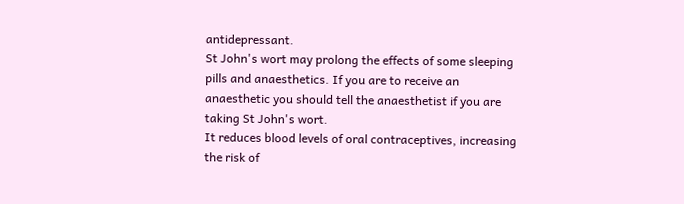antidepressant.
St John's wort may prolong the effects of some sleeping pills and anaesthetics. If you are to receive an anaesthetic you should tell the anaesthetist if you are taking St John's wort.
It reduces blood levels of oral contraceptives, increasing the risk of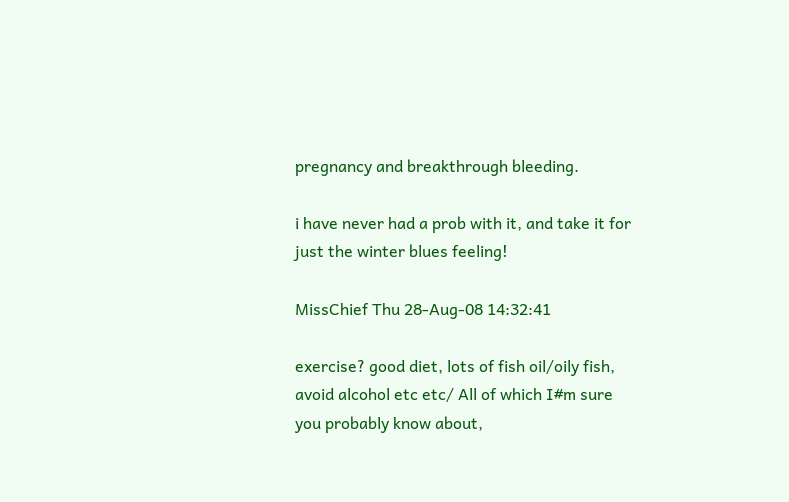pregnancy and breakthrough bleeding.

i have never had a prob with it, and take it for just the winter blues feeling!

MissChief Thu 28-Aug-08 14:32:41

exercise? good diet, lots of fish oil/oily fish, avoid alcohol etc etc/ All of which I#m sure you probably know about,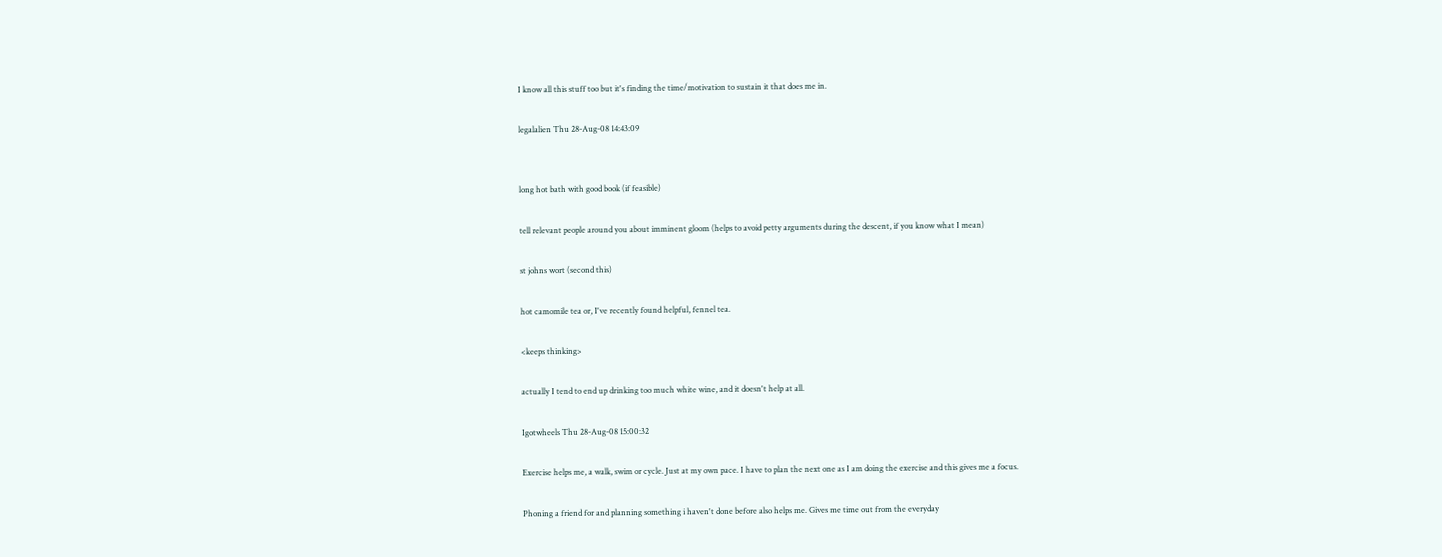I know all this stuff too but it's finding the time/motivation to sustain it that does me in.

legalalien Thu 28-Aug-08 14:43:09


long hot bath with good book (if feasible)

tell relevant people around you about imminent gloom (helps to avoid petty arguments during the descent, if you know what I mean)

st johns wort (second this)

hot camomile tea or, I've recently found helpful, fennel tea.

<keeps thinking>

actually I tend to end up drinking too much white wine, and it doesn't help at all.

Igotwheels Thu 28-Aug-08 15:00:32

Exercise helps me, a walk, swim or cycle. Just at my own pace. I have to plan the next one as I am doing the exercise and this gives me a focus.

Phoning a friend for and planning something i haven't done before also helps me. Gives me time out from the everyday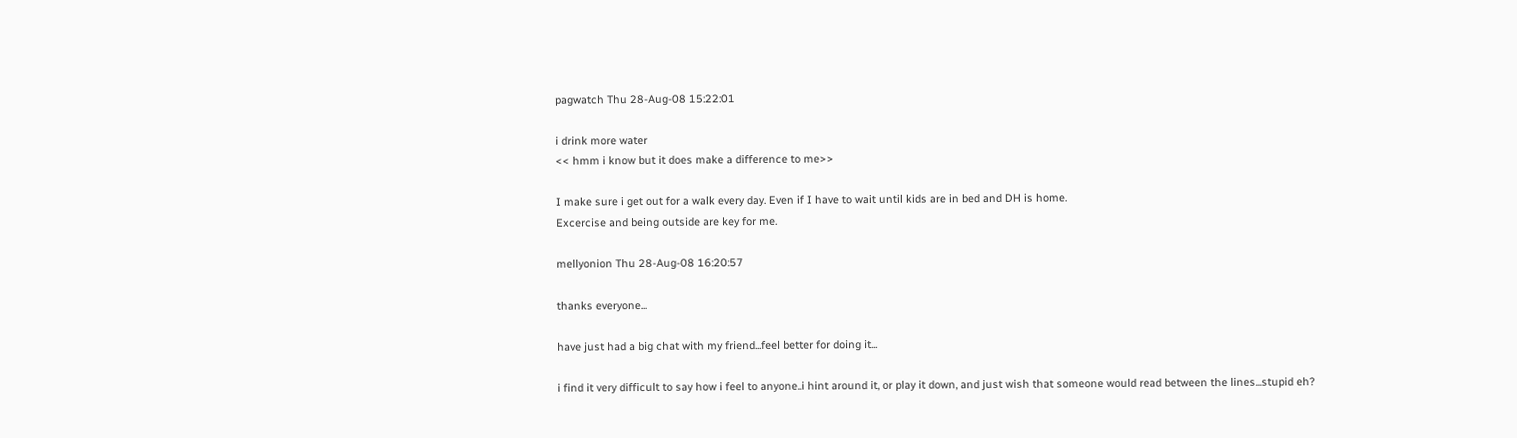pagwatch Thu 28-Aug-08 15:22:01

i drink more water
<< hmm i know but it does make a difference to me>>

I make sure i get out for a walk every day. Even if I have to wait until kids are in bed and DH is home.
Excercise and being outside are key for me.

mellyonion Thu 28-Aug-08 16:20:57

thanks everyone...

have just had a big chat with my friend...feel better for doing it...

i find it very difficult to say how i feel to anyone..i hint around it, or play it down, and just wish that someone would read between the lines...stupid eh?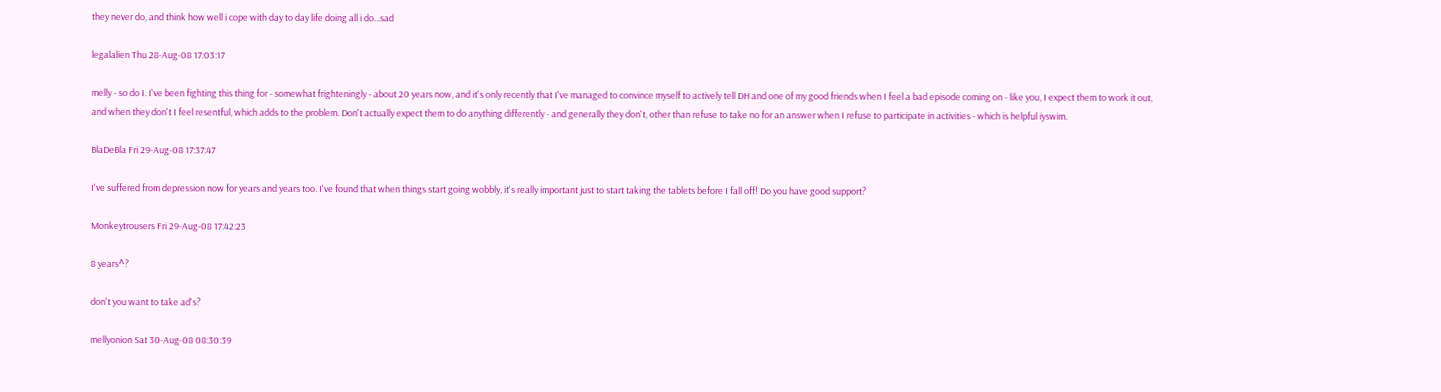they never do, and think how well i cope with day to day life doing all i do...sad

legalalien Thu 28-Aug-08 17:03:17

melly - so do I. I've been fighting this thing for - somewhat frighteningly - about 20 years now, and it's only recently that I've managed to convince myself to actively tell DH and one of my good friends when I feel a bad episode coming on - like you, I expect them to work it out, and when they don't I feel resentful, which adds to the problem. Don't actually expect them to do anything differently - and generally they don't, other than refuse to take no for an answer when I refuse to participate in activities - which is helpful iyswim.

BlaDeBla Fri 29-Aug-08 17:37:47

I've suffered from depression now for years and years too. I've found that when things start going wobbly, it's really important just to start taking the tablets before I fall off! Do you have good support?

Monkeytrousers Fri 29-Aug-08 17:42:23

8 years^?

don't you want to take ad's?

mellyonion Sat 30-Aug-08 08:30:39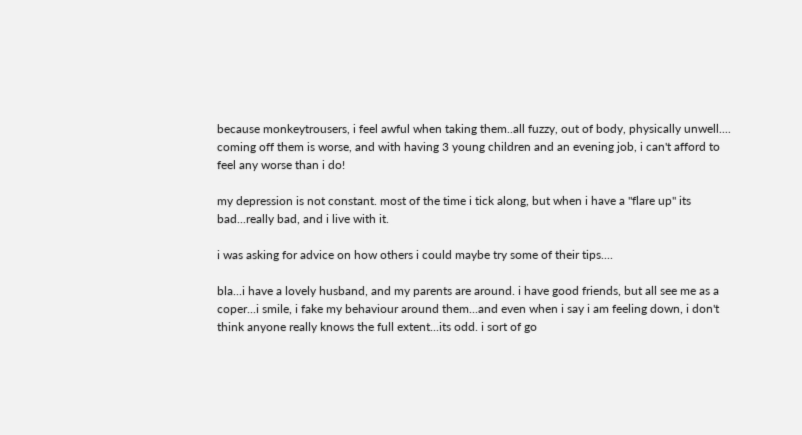because monkeytrousers, i feel awful when taking them..all fuzzy, out of body, physically unwell.... coming off them is worse, and with having 3 young children and an evening job, i can't afford to feel any worse than i do!

my depression is not constant. most of the time i tick along, but when i have a "flare up" its bad...really bad, and i live with it.

i was asking for advice on how others i could maybe try some of their tips....

bla...i have a lovely husband, and my parents are around. i have good friends, but all see me as a coper...i smile, i fake my behaviour around them...and even when i say i am feeling down, i don't think anyone really knows the full extent...its odd. i sort of go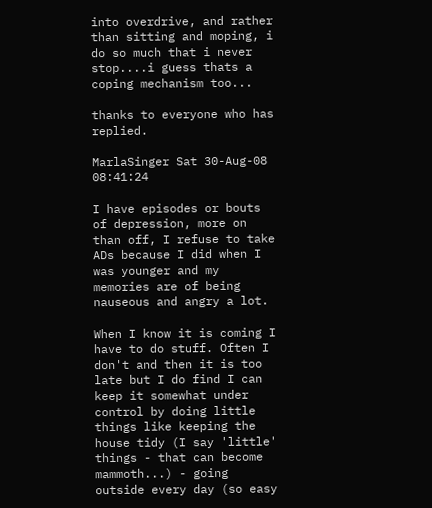into overdrive, and rather than sitting and moping, i do so much that i never stop....i guess thats a coping mechanism too...

thanks to everyone who has replied.

MarlaSinger Sat 30-Aug-08 08:41:24

I have episodes or bouts of depression, more on than off, I refuse to take ADs because I did when I was younger and my memories are of being nauseous and angry a lot.

When I know it is coming I have to do stuff. Often I don't and then it is too late but I do find I can keep it somewhat under control by doing little things like keeping the house tidy (I say 'little' things - that can become mammoth...) - going outside every day (so easy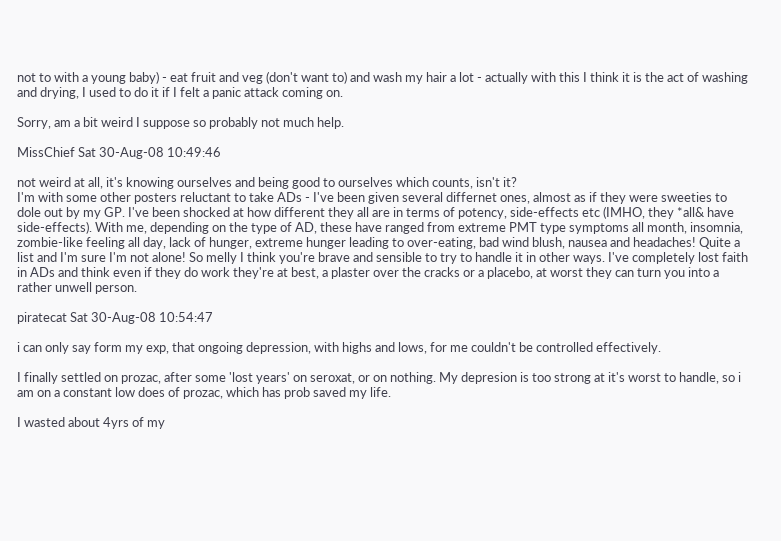not to with a young baby) - eat fruit and veg (don't want to) and wash my hair a lot - actually with this I think it is the act of washing and drying, I used to do it if I felt a panic attack coming on.

Sorry, am a bit weird I suppose so probably not much help.

MissChief Sat 30-Aug-08 10:49:46

not weird at all, it's knowing ourselves and being good to ourselves which counts, isn't it?
I'm with some other posters reluctant to take ADs - I've been given several differnet ones, almost as if they were sweeties to dole out by my GP. I've been shocked at how different they all are in terms of potency, side-effects etc (IMHO, they *all& have side-effects). With me, depending on the type of AD, these have ranged from extreme PMT type symptoms all month, insomnia, zombie-like feeling all day, lack of hunger, extreme hunger leading to over-eating, bad wind blush, nausea and headaches! Quite a list and I'm sure I'm not alone! So melly I think you're brave and sensible to try to handle it in other ways. I've completely lost faith in ADs and think even if they do work they're at best, a plaster over the cracks or a placebo, at worst they can turn you into a rather unwell person.

piratecat Sat 30-Aug-08 10:54:47

i can only say form my exp, that ongoing depression, with highs and lows, for me couldn't be controlled effectively.

I finally settled on prozac, after some 'lost years' on seroxat, or on nothing. My depresion is too strong at it's worst to handle, so i am on a constant low does of prozac, which has prob saved my life.

I wasted about 4yrs of my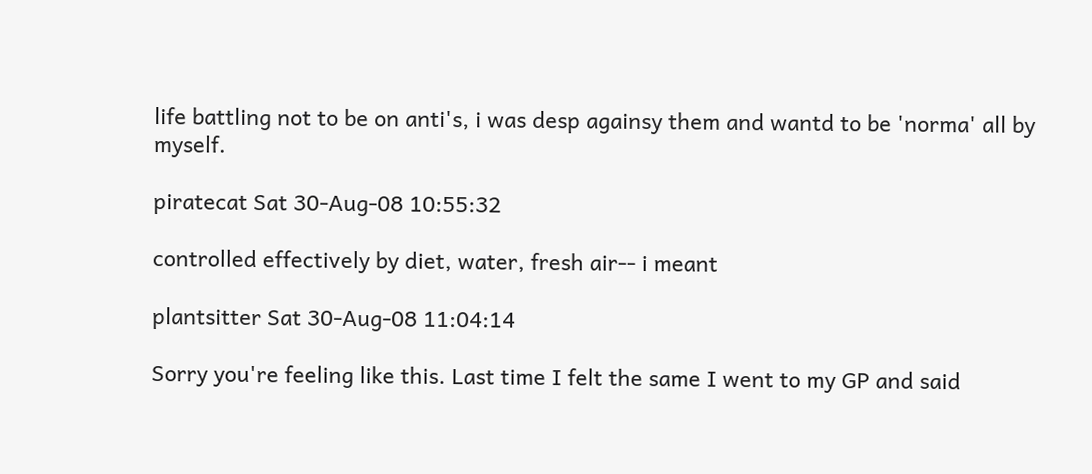life battling not to be on anti's, i was desp againsy them and wantd to be 'norma' all by myself.

piratecat Sat 30-Aug-08 10:55:32

controlled effectively by diet, water, fresh air-- i meant

plantsitter Sat 30-Aug-08 11:04:14

Sorry you're feeling like this. Last time I felt the same I went to my GP and said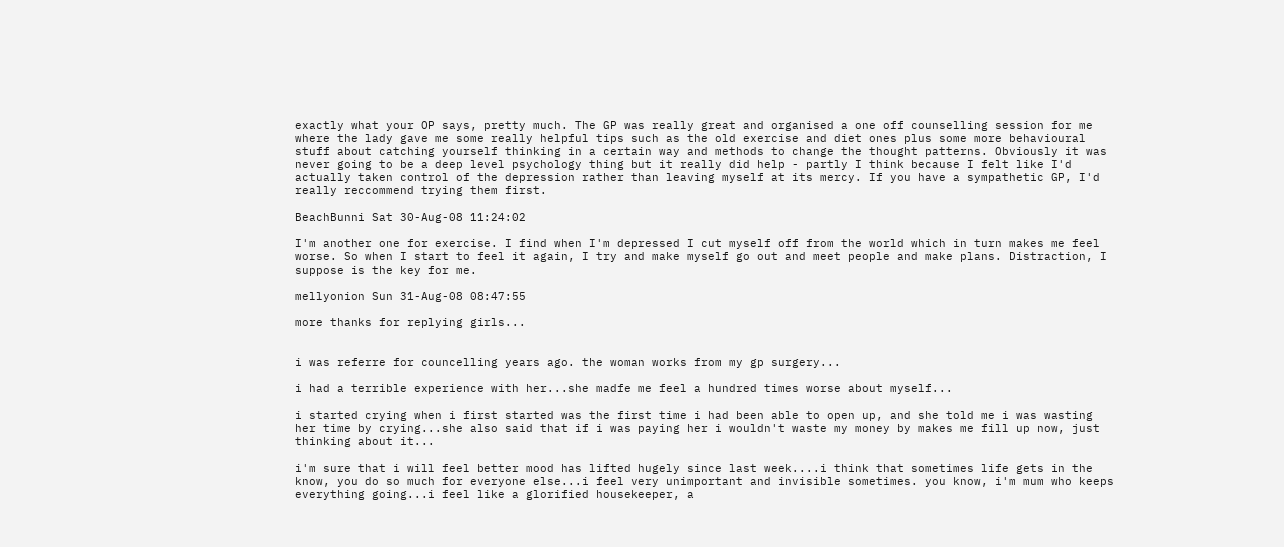exactly what your OP says, pretty much. The GP was really great and organised a one off counselling session for me where the lady gave me some really helpful tips such as the old exercise and diet ones plus some more behavioural stuff about catching yourself thinking in a certain way and methods to change the thought patterns. Obviously it was never going to be a deep level psychology thing but it really did help - partly I think because I felt like I'd actually taken control of the depression rather than leaving myself at its mercy. If you have a sympathetic GP, I'd really reccommend trying them first.

BeachBunni Sat 30-Aug-08 11:24:02

I'm another one for exercise. I find when I'm depressed I cut myself off from the world which in turn makes me feel worse. So when I start to feel it again, I try and make myself go out and meet people and make plans. Distraction, I suppose is the key for me.

mellyonion Sun 31-Aug-08 08:47:55

more thanks for replying girls...


i was referre for councelling years ago. the woman works from my gp surgery...

i had a terrible experience with her...she madfe me feel a hundred times worse about myself...

i started crying when i first started was the first time i had been able to open up, and she told me i was wasting her time by crying...she also said that if i was paying her i wouldn't waste my money by makes me fill up now, just thinking about it...

i'm sure that i will feel better mood has lifted hugely since last week....i think that sometimes life gets in the know, you do so much for everyone else...i feel very unimportant and invisible sometimes. you know, i'm mum who keeps everything going...i feel like a glorified housekeeper, a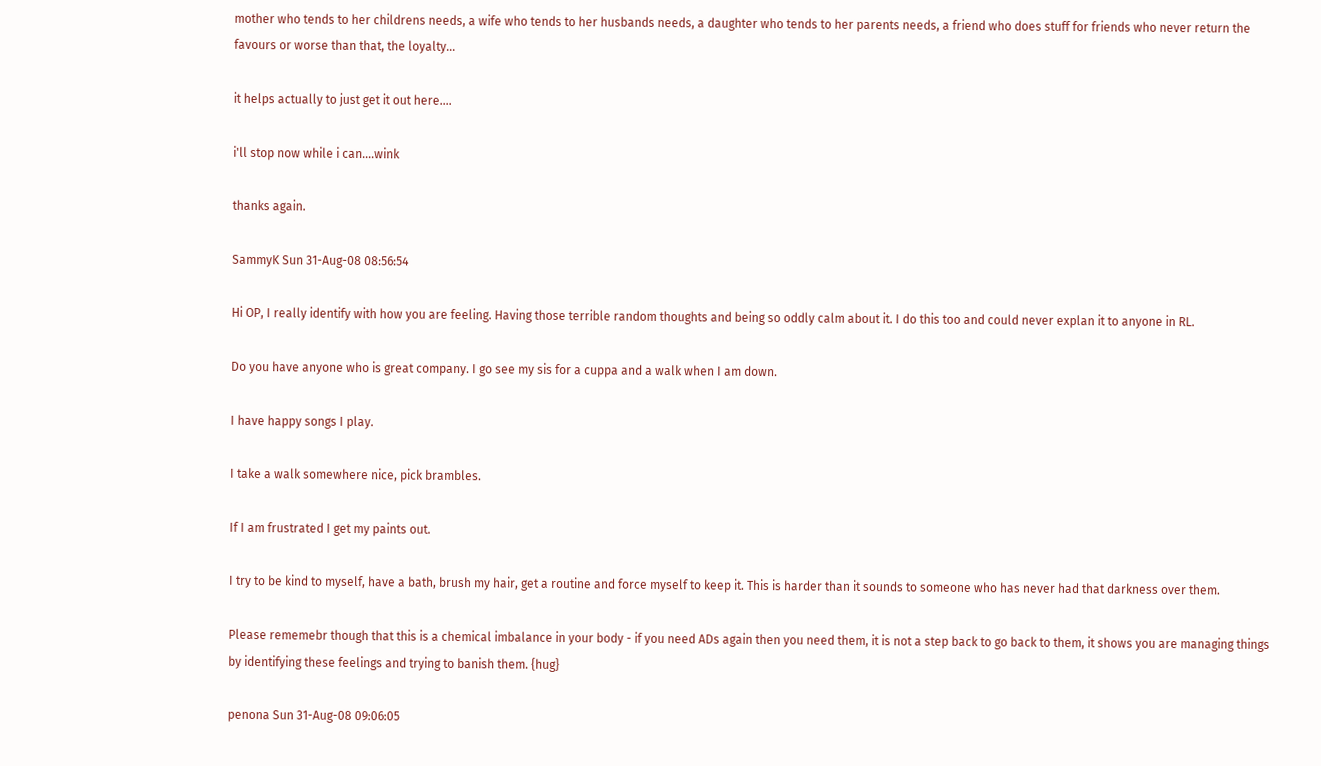mother who tends to her childrens needs, a wife who tends to her husbands needs, a daughter who tends to her parents needs, a friend who does stuff for friends who never return the favours or worse than that, the loyalty...

it helps actually to just get it out here....

i'll stop now while i can....wink

thanks again.

SammyK Sun 31-Aug-08 08:56:54

Hi OP, I really identify with how you are feeling. Having those terrible random thoughts and being so oddly calm about it. I do this too and could never explan it to anyone in RL.

Do you have anyone who is great company. I go see my sis for a cuppa and a walk when I am down.

I have happy songs I play.

I take a walk somewhere nice, pick brambles.

If I am frustrated I get my paints out.

I try to be kind to myself, have a bath, brush my hair, get a routine and force myself to keep it. This is harder than it sounds to someone who has never had that darkness over them.

Please rememebr though that this is a chemical imbalance in your body - if you need ADs again then you need them, it is not a step back to go back to them, it shows you are managing things by identifying these feelings and trying to banish them. {hug}

penona Sun 31-Aug-08 09:06:05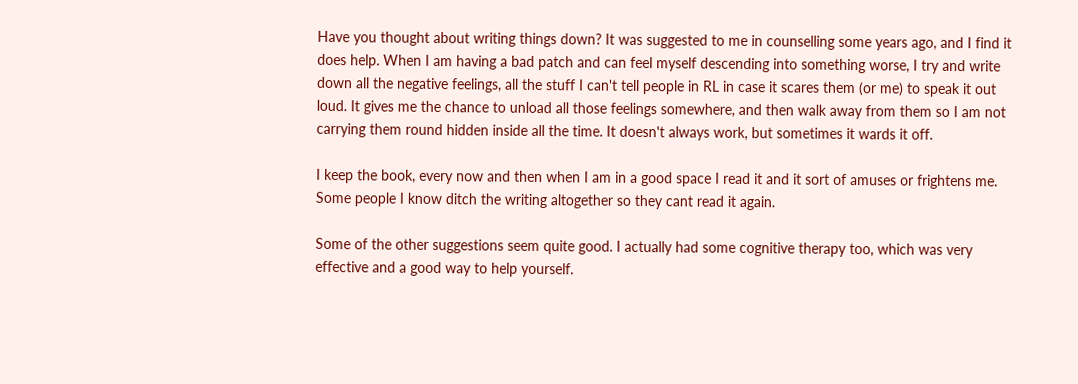Have you thought about writing things down? It was suggested to me in counselling some years ago, and I find it does help. When I am having a bad patch and can feel myself descending into something worse, I try and write down all the negative feelings, all the stuff I can't tell people in RL in case it scares them (or me) to speak it out loud. It gives me the chance to unload all those feelings somewhere, and then walk away from them so I am not carrying them round hidden inside all the time. It doesn't always work, but sometimes it wards it off.

I keep the book, every now and then when I am in a good space I read it and it sort of amuses or frightens me. Some people I know ditch the writing altogether so they cant read it again.

Some of the other suggestions seem quite good. I actually had some cognitive therapy too, which was very effective and a good way to help yourself.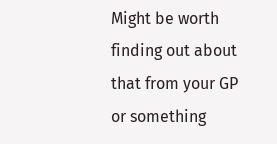Might be worth finding out about that from your GP or something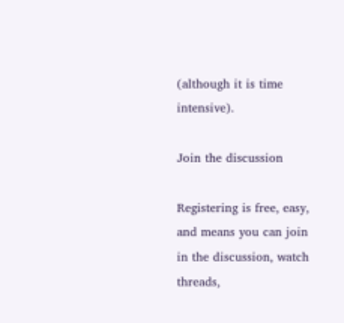(although it is time intensive).

Join the discussion

Registering is free, easy, and means you can join in the discussion, watch threads,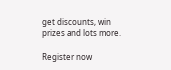get discounts, win prizes and lots more.

Register now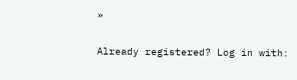»

Already registered? Log in with: